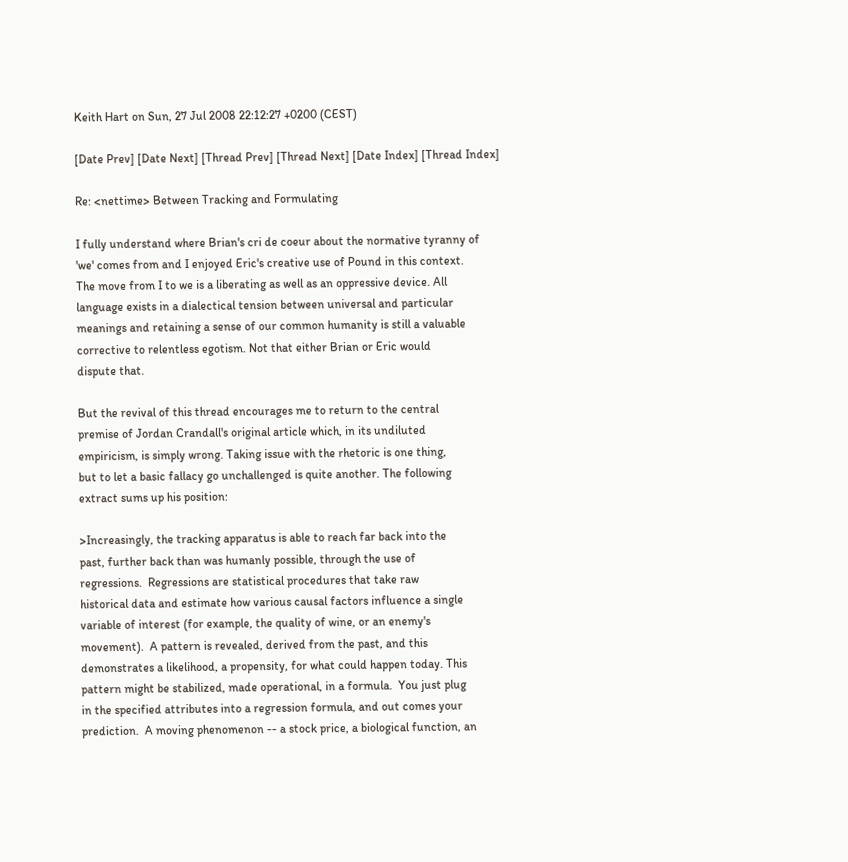Keith Hart on Sun, 27 Jul 2008 22:12:27 +0200 (CEST)

[Date Prev] [Date Next] [Thread Prev] [Thread Next] [Date Index] [Thread Index]

Re: <nettime> Between Tracking and Formulating

I fully understand where Brian's cri de coeur about the normative tyranny of
'we' comes from and I enjoyed Eric's creative use of Pound in this context.
The move from I to we is a liberating as well as an oppressive device. All
language exists in a dialectical tension between universal and particular
meanings and retaining a sense of our common humanity is still a valuable
corrective to relentless egotism. Not that either Brian or Eric would
dispute that.

But the revival of this thread encourages me to return to the central
premise of Jordan Crandall's original article which, in its undiluted
empiricism, is simply wrong. Taking issue with the rhetoric is one thing,
but to let a basic fallacy go unchallenged is quite another. The following
extract sums up his position:

>Increasingly, the tracking apparatus is able to reach far back into the
past, further back than was humanly possible, through the use of
regressions.  Regressions are statistical procedures that take raw
historical data and estimate how various causal factors influence a single
variable of interest (for example, the quality of wine, or an enemy's
movement).  A pattern is revealed, derived from the past, and this
demonstrates a likelihood, a propensity, for what could happen today. This
pattern might be stabilized, made operational, in a formula.  You just plug
in the specified attributes into a regression formula, and out comes your
prediction.  A moving phenomenon -- a stock price, a biological function, an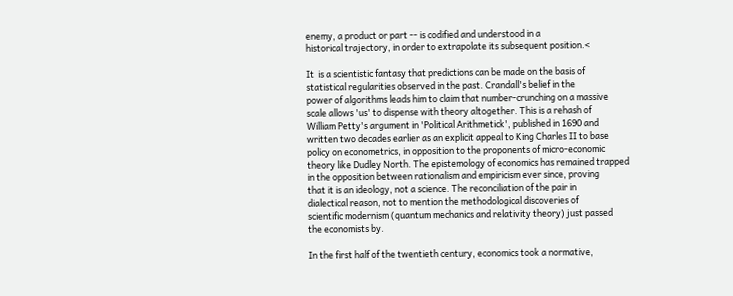enemy, a product or part -- is codified and understood in a
historical trajectory, in order to extrapolate its subsequent position.<

It  is a scientistic fantasy that predictions can be made on the basis of
statistical regularities observed in the past. Crandall's belief in the
power of algorithms leads him to claim that number-crunching on a massive
scale allows 'us' to dispense with theory altogether. This is a rehash of
William Petty's argument in 'Political Arithmetick', published in 1690 and
written two decades earlier as an explicit appeal to King Charles II to base
policy on econometrics, in opposition to the proponents of micro-economic
theory like Dudley North. The epistemology of economics has remained trapped
in the opposition between rationalism and empiricism ever since, proving
that it is an ideology, not a science. The reconciliation of the pair in
dialectical reason, not to mention the methodological discoveries of
scientific modernism (quantum mechanics and relativity theory) just passed
the economists by.

In the first half of the twentieth century, economics took a normative,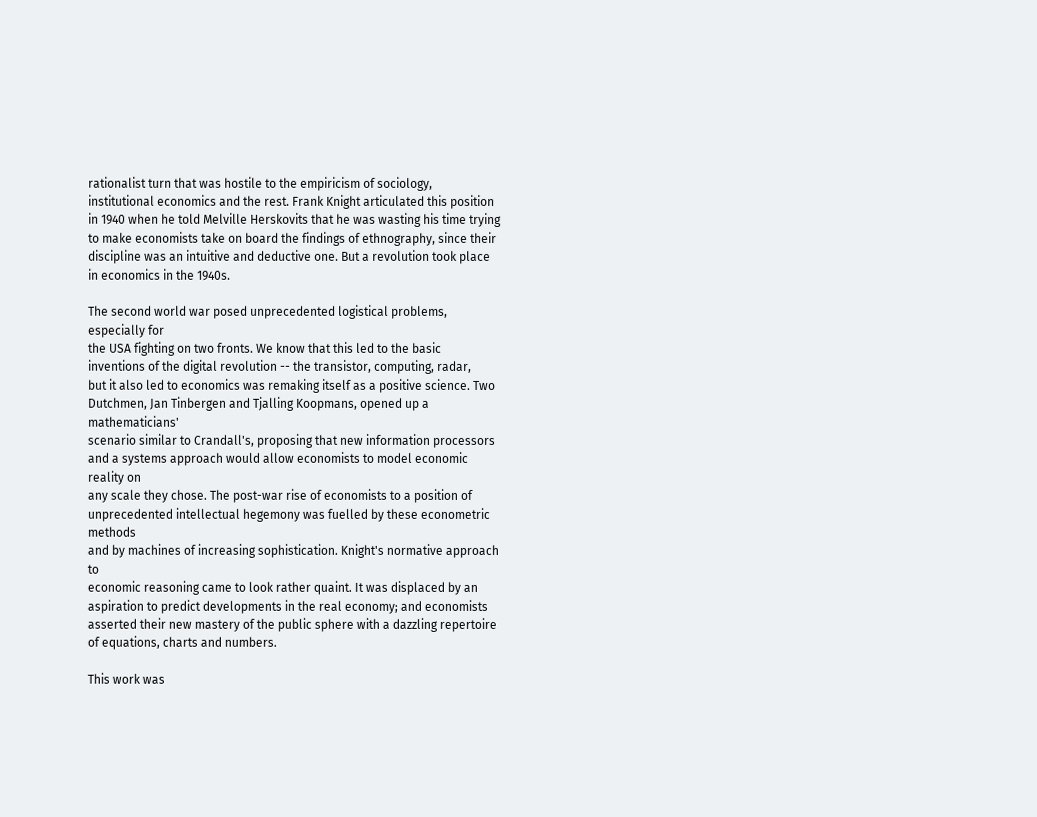rationalist turn that was hostile to the empiricism of sociology,
institutional economics and the rest. Frank Knight articulated this position
in 1940 when he told Melville Herskovits that he was wasting his time trying
to make economists take on board the findings of ethnography, since their
discipline was an intuitive and deductive one. But a revolution took place
in economics in the 1940s.

The second world war posed unprecedented logistical problems, especially for
the USA fighting on two fronts. We know that this led to the basic
inventions of the digital revolution -- the transistor, computing, radar,
but it also led to economics was remaking itself as a positive science. Two
Dutchmen, Jan Tinbergen and Tjalling Koopmans, opened up a mathematicians'
scenario similar to Crandall's, proposing that new information processors
and a systems approach would allow economists to model economic reality on
any scale they chose. The post-war rise of economists to a position of
unprecedented intellectual hegemony was fuelled by these econometric methods
and by machines of increasing sophistication. Knight's normative approach to
economic reasoning came to look rather quaint. It was displaced by an
aspiration to predict developments in the real economy; and economists
asserted their new mastery of the public sphere with a dazzling repertoire
of equations, charts and numbers.

This work was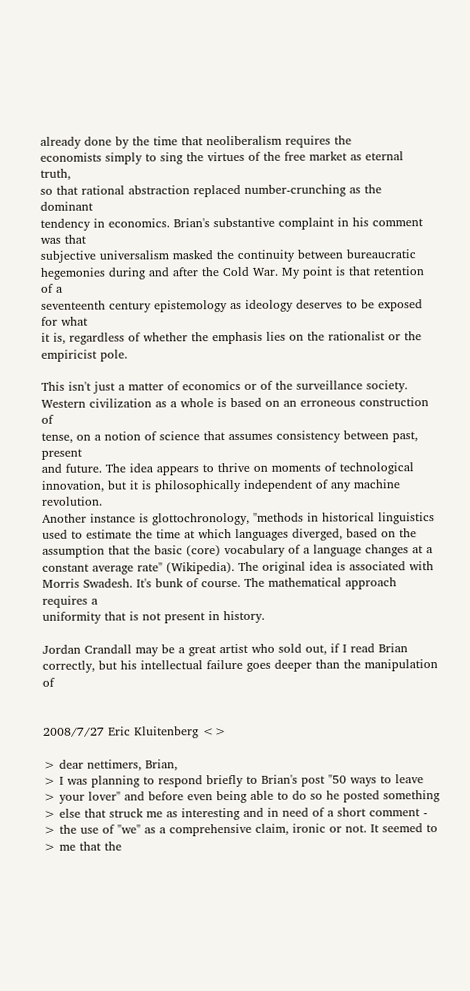already done by the time that neoliberalism requires the
economists simply to sing the virtues of the free market as eternal truth,
so that rational abstraction replaced number-crunching as the dominant
tendency in economics. Brian's substantive complaint in his comment was that
subjective universalism masked the continuity between bureaucratic
hegemonies during and after the Cold War. My point is that retention of a
seventeenth century epistemology as ideology deserves to be exposed for what
it is, regardless of whether the emphasis lies on the rationalist or the
empiricist pole.

This isn't just a matter of economics or of the surveillance society.
Western civilization as a whole is based on an erroneous construction of
tense, on a notion of science that assumes consistency between past, present
and future. The idea appears to thrive on moments of technological
innovation, but it is philosophically independent of any machine revolution.
Another instance is glottochronology, "methods in historical linguistics
used to estimate the time at which languages diverged, based on the
assumption that the basic (core) vocabulary of a language changes at a
constant average rate" (Wikipedia). The original idea is associated with
Morris Swadesh. It's bunk of course. The mathematical approach requires a
uniformity that is not present in history.

Jordan Crandall may be a great artist who sold out, if I read Brian
correctly, but his intellectual failure goes deeper than the manipulation of


2008/7/27 Eric Kluitenberg <>

> dear nettimers, Brian,
> I was planning to respond briefly to Brian's post "50 ways to leave
> your lover" and before even being able to do so he posted something
> else that struck me as interesting and in need of a short comment -
> the use of "we" as a comprehensive claim, ironic or not. It seemed to
> me that the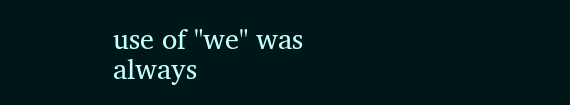use of "we" was always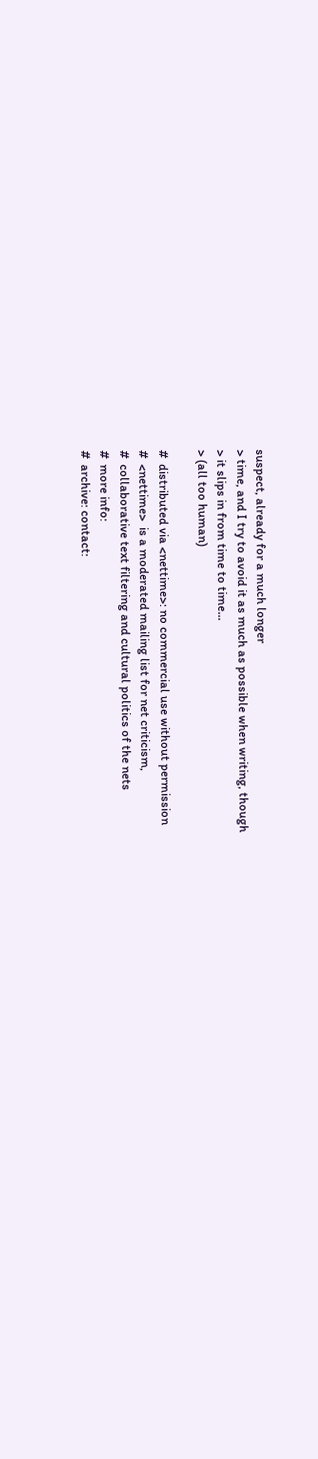suspect, already for a much longer
> time, and I try to avoid it as much as possible when writing, though
> it slips in from time to time...
> (all too human)

#  distributed via <nettime>: no commercial use without permission
#  <nettime>  is a moderated mailing list for net criticism,
#  collaborative text filtering and cultural politics of the nets
#  more info:
#  archive: contact: